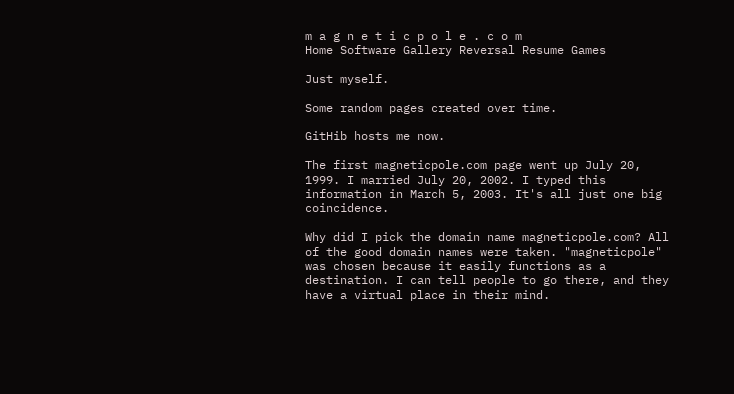m a g n e t i c p o l e . c o m
Home Software Gallery Reversal Resume Games

Just myself.

Some random pages created over time.

GitHib hosts me now.

The first magneticpole.com page went up July 20, 1999. I married July 20, 2002. I typed this information in March 5, 2003. It's all just one big coincidence.

Why did I pick the domain name magneticpole.com? All of the good domain names were taken. "magneticpole" was chosen because it easily functions as a destination. I can tell people to go there, and they have a virtual place in their mind.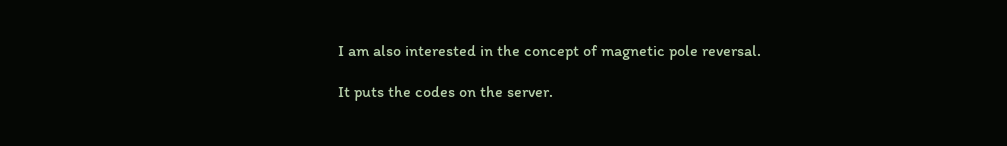I am also interested in the concept of magnetic pole reversal.

It puts the codes on the server.